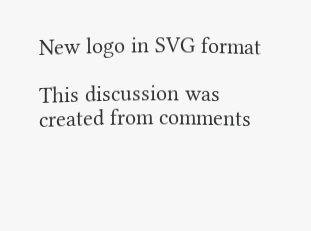New logo in SVG format

This discussion was created from comments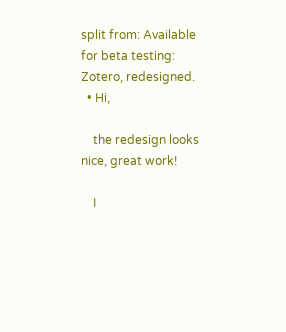split from: Available for beta testing: Zotero, redesigned.
  • Hi,

    the redesign looks nice, great work!

    I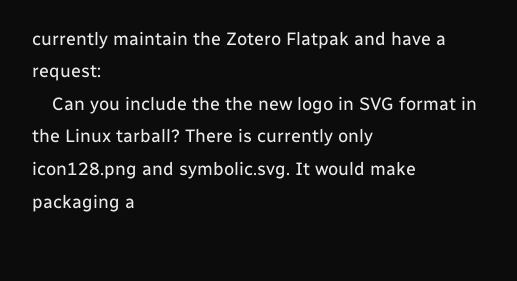currently maintain the Zotero Flatpak and have a request:
    Can you include the the new logo in SVG format in the Linux tarball? There is currently only icon128.png and symbolic.svg. It would make packaging a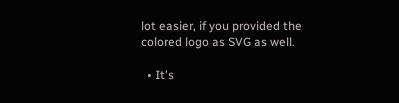lot easier, if you provided the colored logo as SVG as well.

  • It's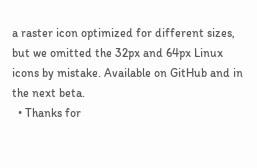a raster icon optimized for different sizes, but we omitted the 32px and 64px Linux icons by mistake. Available on GitHub and in the next beta.
  • Thanks for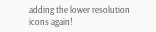adding the lower resolution icons again!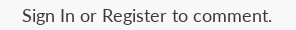Sign In or Register to comment.